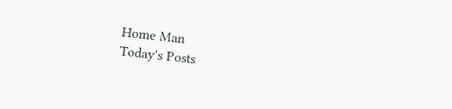Home Man
Today's Posts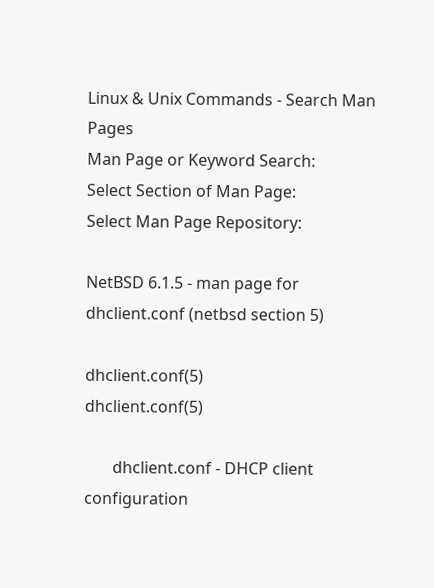Linux & Unix Commands - Search Man Pages
Man Page or Keyword Search:
Select Section of Man Page:
Select Man Page Repository:

NetBSD 6.1.5 - man page for dhclient.conf (netbsd section 5)

dhclient.conf(5)                                 dhclient.conf(5)

       dhclient.conf - DHCP client configuration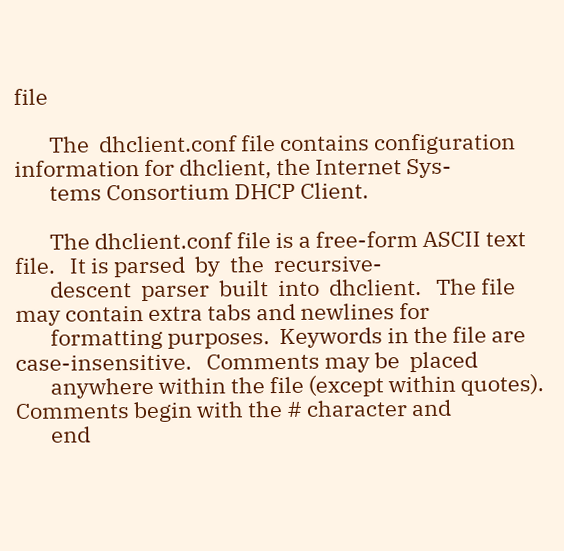file

       The  dhclient.conf file contains configuration information for dhclient, the Internet Sys-
       tems Consortium DHCP Client.

       The dhclient.conf file is a free-form ASCII text file.   It is parsed  by  the  recursive-
       descent  parser  built  into  dhclient.   The file may contain extra tabs and newlines for
       formatting purposes.  Keywords in the file are case-insensitive.   Comments may be  placed
       anywhere within the file (except within quotes).   Comments begin with the # character and
       end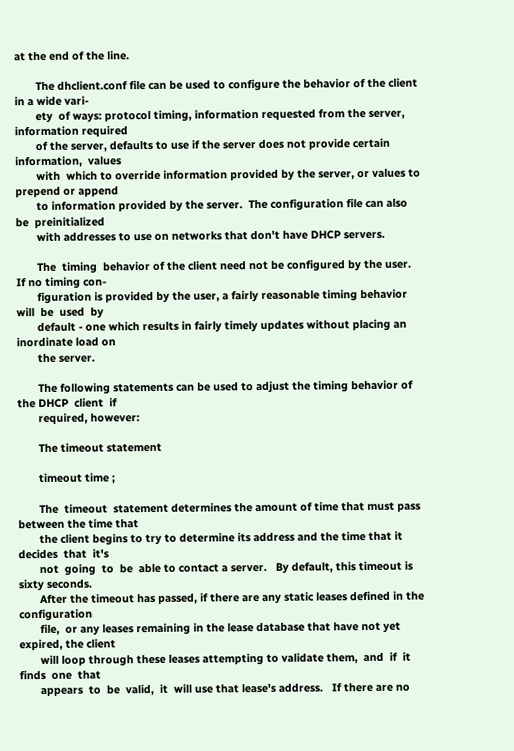at the end of the line.

       The dhclient.conf file can be used to configure the behavior of the client in a wide vari-
       ety  of ways: protocol timing, information requested from the server, information required
       of the server, defaults to use if the server does not provide certain information,  values
       with  which to override information provided by the server, or values to prepend or append
       to information provided by the server.  The configuration file can also be  preinitialized
       with addresses to use on networks that don't have DHCP servers.

       The  timing  behavior of the client need not be configured by the user.  If no timing con-
       figuration is provided by the user, a fairly reasonable timing behavior will  be  used  by
       default - one which results in fairly timely updates without placing an inordinate load on
       the server.

       The following statements can be used to adjust the timing behavior of the DHCP  client  if
       required, however:

       The timeout statement

       timeout time ;

       The  timeout  statement determines the amount of time that must pass between the time that
       the client begins to try to determine its address and the time that it decides  that  it's
       not  going  to  be  able to contact a server.   By default, this timeout is sixty seconds.
       After the timeout has passed, if there are any static leases defined in the  configuration
       file,  or any leases remaining in the lease database that have not yet expired, the client
       will loop through these leases attempting to validate them,  and  if  it  finds  one  that
       appears  to  be  valid,  it  will use that lease's address.   If there are no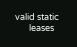valid static
       leases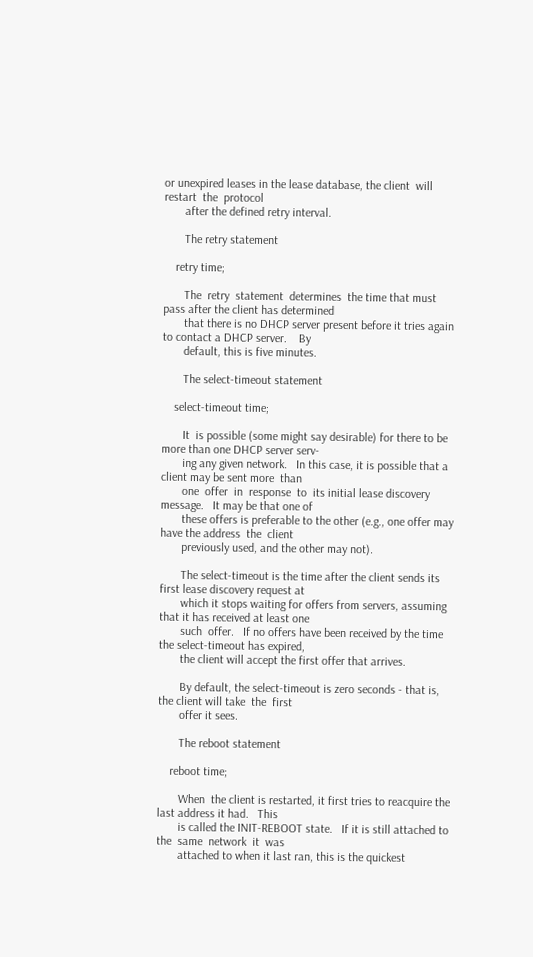or unexpired leases in the lease database, the client  will  restart  the  protocol
       after the defined retry interval.

       The retry statement

    retry time;

       The  retry  statement  determines  the time that must pass after the client has determined
       that there is no DHCP server present before it tries again to contact a DHCP server.    By
       default, this is five minutes.

       The select-timeout statement

    select-timeout time;

       It  is possible (some might say desirable) for there to be more than one DHCP server serv-
       ing any given network.   In this case, it is possible that a client may be sent more  than
       one  offer  in  response  to  its initial lease discovery message.   It may be that one of
       these offers is preferable to the other (e.g., one offer may have the address  the  client
       previously used, and the other may not).

       The select-timeout is the time after the client sends its first lease discovery request at
       which it stops waiting for offers from servers, assuming that it has received at least one
       such  offer.   If no offers have been received by the time the select-timeout has expired,
       the client will accept the first offer that arrives.

       By default, the select-timeout is zero seconds - that is, the client will take  the  first
       offer it sees.

       The reboot statement

    reboot time;

       When  the client is restarted, it first tries to reacquire the last address it had.   This
       is called the INIT-REBOOT state.   If it is still attached to  the  same  network  it  was
       attached to when it last ran, this is the quickest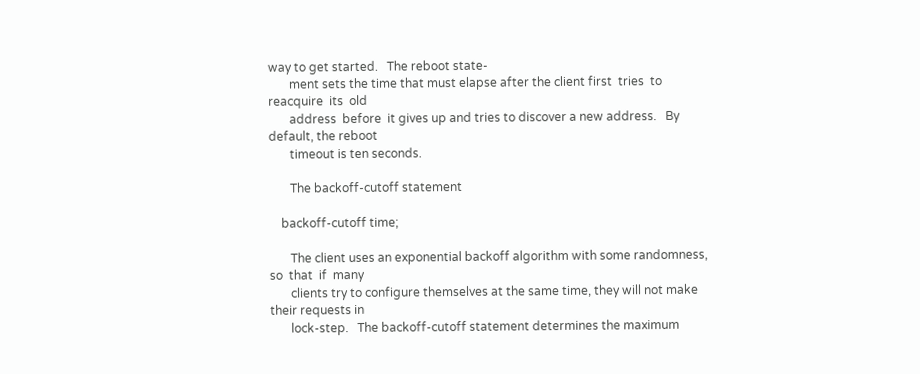way to get started.   The reboot state-
       ment sets the time that must elapse after the client first  tries  to  reacquire  its  old
       address  before  it gives up and tries to discover a new address.   By default, the reboot
       timeout is ten seconds.

       The backoff-cutoff statement

    backoff-cutoff time;

       The client uses an exponential backoff algorithm with some randomness,  so  that  if  many
       clients try to configure themselves at the same time, they will not make their requests in
       lock-step.   The backoff-cutoff statement determines the maximum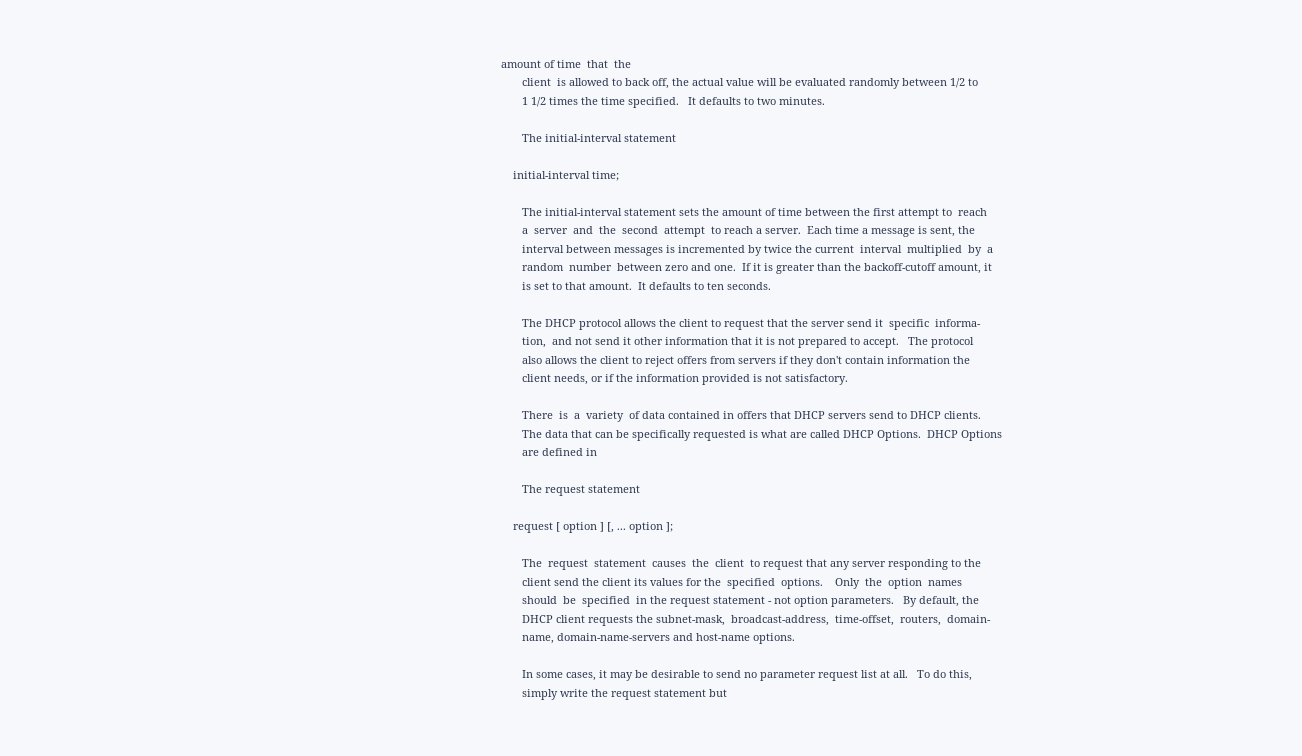amount of time  that  the
       client  is allowed to back off, the actual value will be evaluated randomly between 1/2 to
       1 1/2 times the time specified.   It defaults to two minutes.

       The initial-interval statement

    initial-interval time;

       The initial-interval statement sets the amount of time between the first attempt to  reach
       a  server  and  the  second  attempt  to reach a server.  Each time a message is sent, the
       interval between messages is incremented by twice the current  interval  multiplied  by  a
       random  number  between zero and one.  If it is greater than the backoff-cutoff amount, it
       is set to that amount.  It defaults to ten seconds.

       The DHCP protocol allows the client to request that the server send it  specific  informa-
       tion,  and not send it other information that it is not prepared to accept.   The protocol
       also allows the client to reject offers from servers if they don't contain information the
       client needs, or if the information provided is not satisfactory.

       There  is  a  variety  of data contained in offers that DHCP servers send to DHCP clients.
       The data that can be specifically requested is what are called DHCP Options.  DHCP Options
       are defined in

       The request statement

    request [ option ] [, ... option ];

       The  request  statement  causes  the  client  to request that any server responding to the
       client send the client its values for the  specified  options.    Only  the  option  names
       should  be  specified  in the request statement - not option parameters.   By default, the
       DHCP client requests the subnet-mask,  broadcast-address,  time-offset,  routers,  domain-
       name, domain-name-servers and host-name options.

       In some cases, it may be desirable to send no parameter request list at all.   To do this,
       simply write the request statement but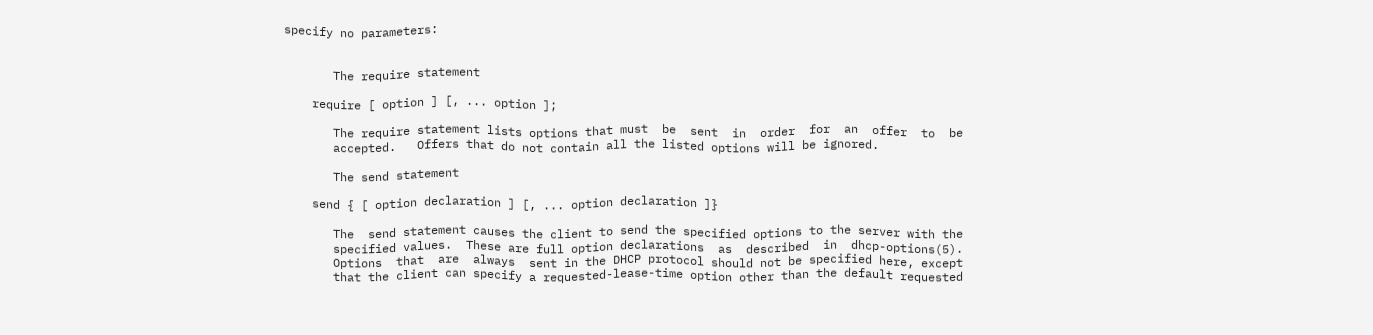specify no parameters:


       The require statement

    require [ option ] [, ... option ];

       The require statement lists options that must  be  sent  in  order  for  an  offer  to  be
       accepted.   Offers that do not contain all the listed options will be ignored.

       The send statement

    send { [ option declaration ] [, ... option declaration ]}

       The  send statement causes the client to send the specified options to the server with the
       specified values.  These are full option declarations  as  described  in  dhcp-options(5).
       Options  that  are  always  sent in the DHCP protocol should not be specified here, except
       that the client can specify a requested-lease-time option other than the default requested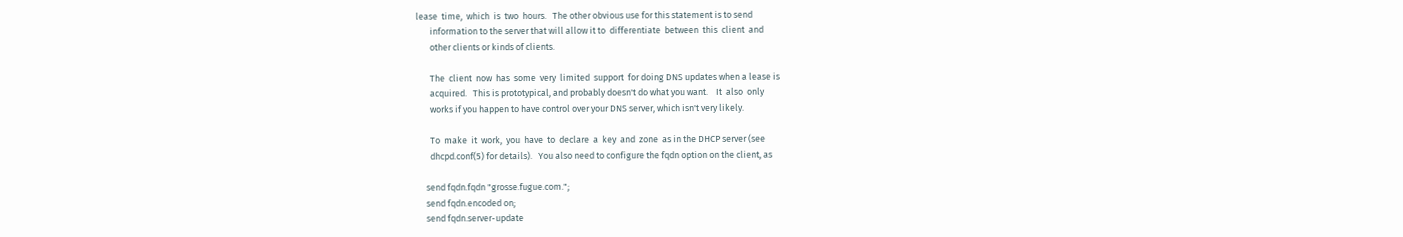lease  time,  which  is  two  hours.   The other obvious use for this statement is to send
       information to the server that will allow it to  differentiate  between  this  client  and
       other clients or kinds of clients.

       The  client  now  has  some  very  limited  support  for doing DNS updates when a lease is
       acquired.   This is prototypical, and probably doesn't do what you want.    It  also  only
       works if you happen to have control over your DNS server, which isn't very likely.

       To  make  it  work,  you  have  to  declare  a  key  and  zone  as in the DHCP server (see
       dhcpd.conf(5) for details).   You also need to configure the fqdn option on the client, as

     send fqdn.fqdn "grosse.fugue.com.";
     send fqdn.encoded on;
     send fqdn.server-update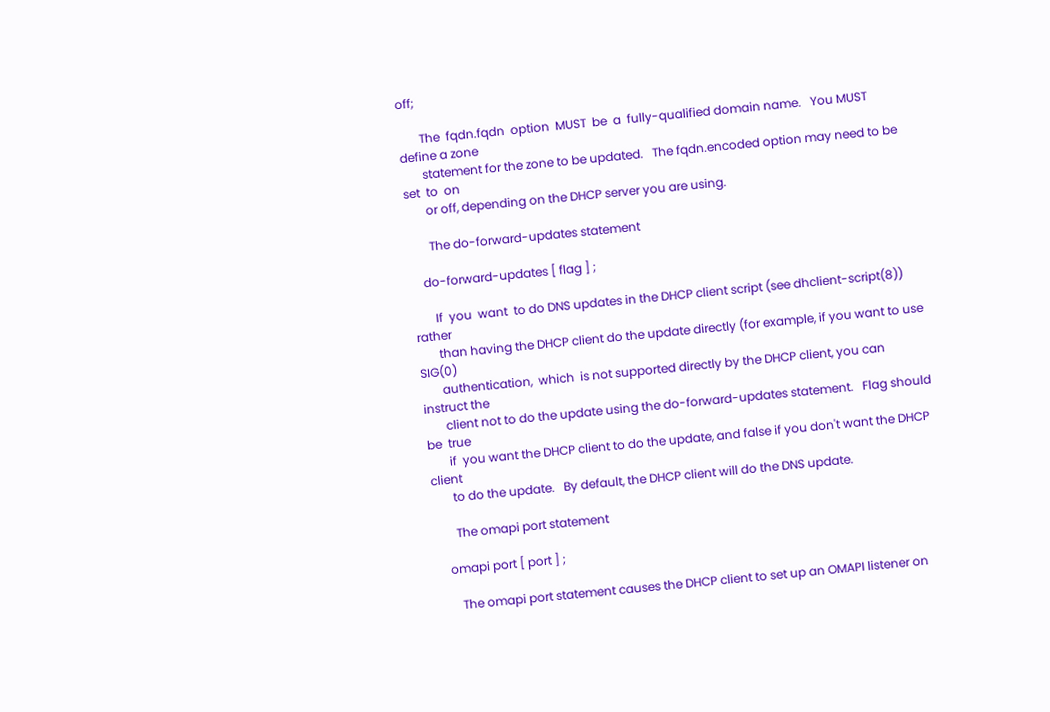off;

       The  fqdn.fqdn  option  MUST  be  a  fully-qualified domain name.   You MUST define a zone
       statement for the zone to be updated.   The fqdn.encoded option may need to be set  to  on
       or off, depending on the DHCP server you are using.

       The do-forward-updates statement

    do-forward-updates [ flag ] ;

       If  you  want  to do DNS updates in the DHCP client script (see dhclient-script(8)) rather
       than having the DHCP client do the update directly (for example, if you want to use SIG(0)
       authentication,  which  is not supported directly by the DHCP client, you can instruct the
       client not to do the update using the do-forward-updates statement.   Flag should be  true
       if  you want the DHCP client to do the update, and false if you don't want the DHCP client
       to do the update.   By default, the DHCP client will do the DNS update.

       The omapi port statement

    omapi port [ port ] ;

       The omapi port statement causes the DHCP client to set up an OMAPI listener on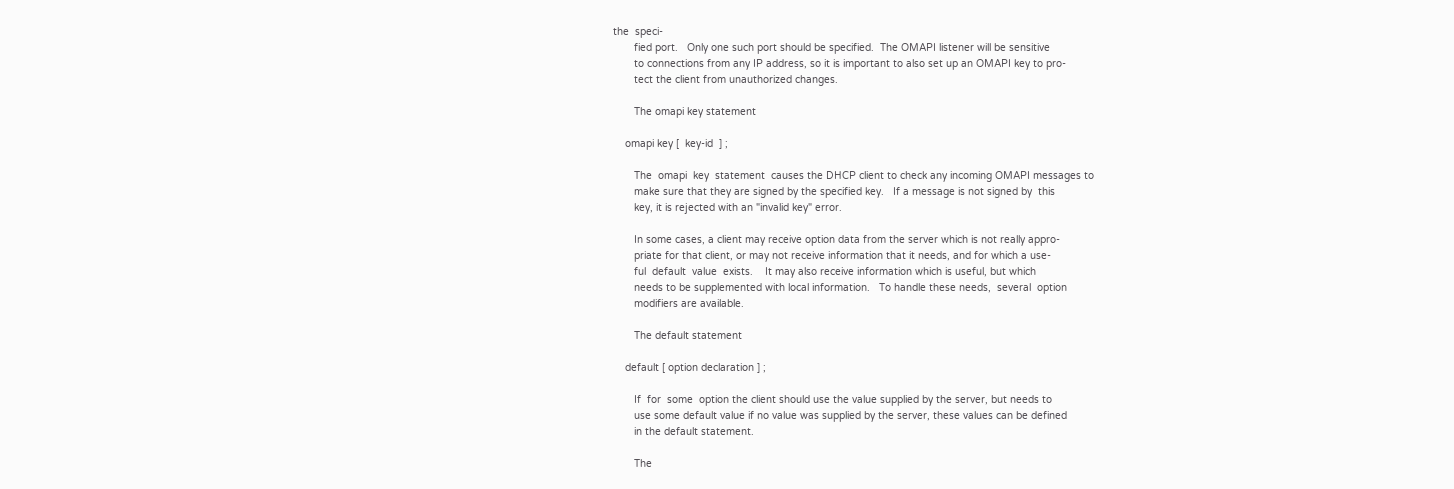the  speci-
       fied port.   Only one such port should be specified.  The OMAPI listener will be sensitive
       to connections from any IP address, so it is important to also set up an OMAPI key to pro-
       tect the client from unauthorized changes.

       The omapi key statement

    omapi key [  key-id  ] ;

       The  omapi  key  statement  causes the DHCP client to check any incoming OMAPI messages to
       make sure that they are signed by the specified key.   If a message is not signed by  this
       key, it is rejected with an "invalid key" error.

       In some cases, a client may receive option data from the server which is not really appro-
       priate for that client, or may not receive information that it needs, and for which a use-
       ful  default  value  exists.    It may also receive information which is useful, but which
       needs to be supplemented with local information.   To handle these needs,  several  option
       modifiers are available.

       The default statement

    default [ option declaration ] ;

       If  for  some  option the client should use the value supplied by the server, but needs to
       use some default value if no value was supplied by the server, these values can be defined
       in the default statement.

       The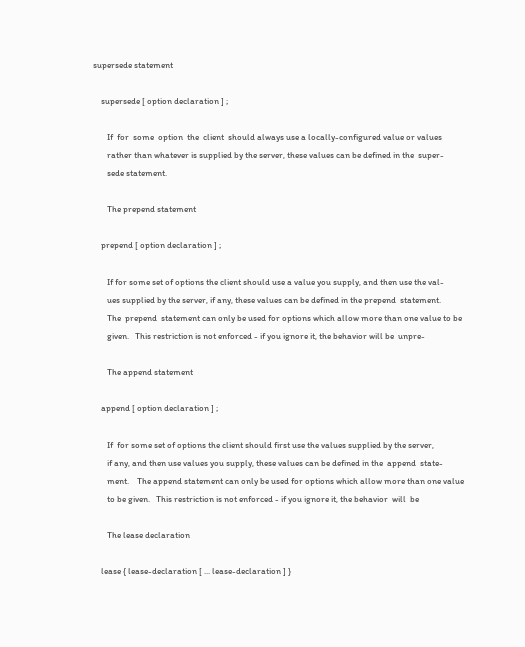supersede statement

    supersede [ option declaration ] ;

       If  for  some  option  the  client  should always use a locally-configured value or values
       rather than whatever is supplied by the server, these values can be defined in the  super-
       sede statement.

       The prepend statement

    prepend [ option declaration ] ;

       If for some set of options the client should use a value you supply, and then use the val-
       ues supplied by the server, if any, these values can be defined in the prepend  statement.
       The  prepend  statement can only be used for options which allow more than one value to be
       given.   This restriction is not enforced - if you ignore it, the behavior will be  unpre-

       The append statement

    append [ option declaration ] ;

       If  for some set of options the client should first use the values supplied by the server,
       if any, and then use values you supply, these values can be defined in the  append  state-
       ment.    The append statement can only be used for options which allow more than one value
       to be given.   This restriction is not enforced - if you ignore it, the behavior  will  be

       The lease declaration

    lease { lease-declaration [ ... lease-declaration ] }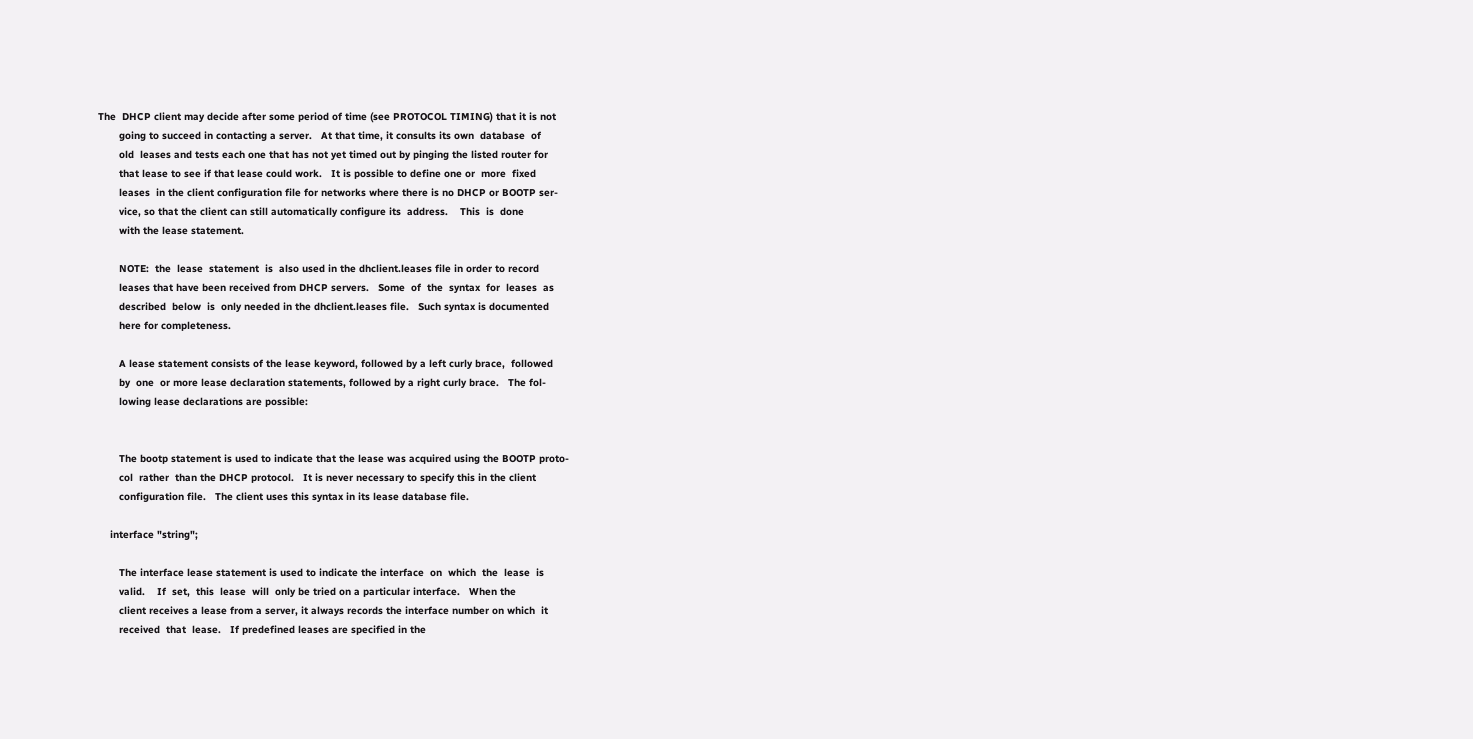The  DHCP client may decide after some period of time (see PROTOCOL TIMING) that it is not
       going to succeed in contacting a server.   At that time, it consults its own  database  of
       old  leases and tests each one that has not yet timed out by pinging the listed router for
       that lease to see if that lease could work.   It is possible to define one or  more  fixed
       leases  in the client configuration file for networks where there is no DHCP or BOOTP ser-
       vice, so that the client can still automatically configure its  address.    This  is  done
       with the lease statement.

       NOTE:  the  lease  statement  is  also used in the dhclient.leases file in order to record
       leases that have been received from DHCP servers.   Some  of  the  syntax  for  leases  as
       described  below  is  only needed in the dhclient.leases file.   Such syntax is documented
       here for completeness.

       A lease statement consists of the lease keyword, followed by a left curly brace,  followed
       by  one  or more lease declaration statements, followed by a right curly brace.   The fol-
       lowing lease declarations are possible:


       The bootp statement is used to indicate that the lease was acquired using the BOOTP proto-
       col  rather  than the DHCP protocol.   It is never necessary to specify this in the client
       configuration file.   The client uses this syntax in its lease database file.

    interface "string";

       The interface lease statement is used to indicate the interface  on  which  the  lease  is
       valid.    If  set,  this  lease  will  only be tried on a particular interface.   When the
       client receives a lease from a server, it always records the interface number on which  it
       received  that  lease.   If predefined leases are specified in the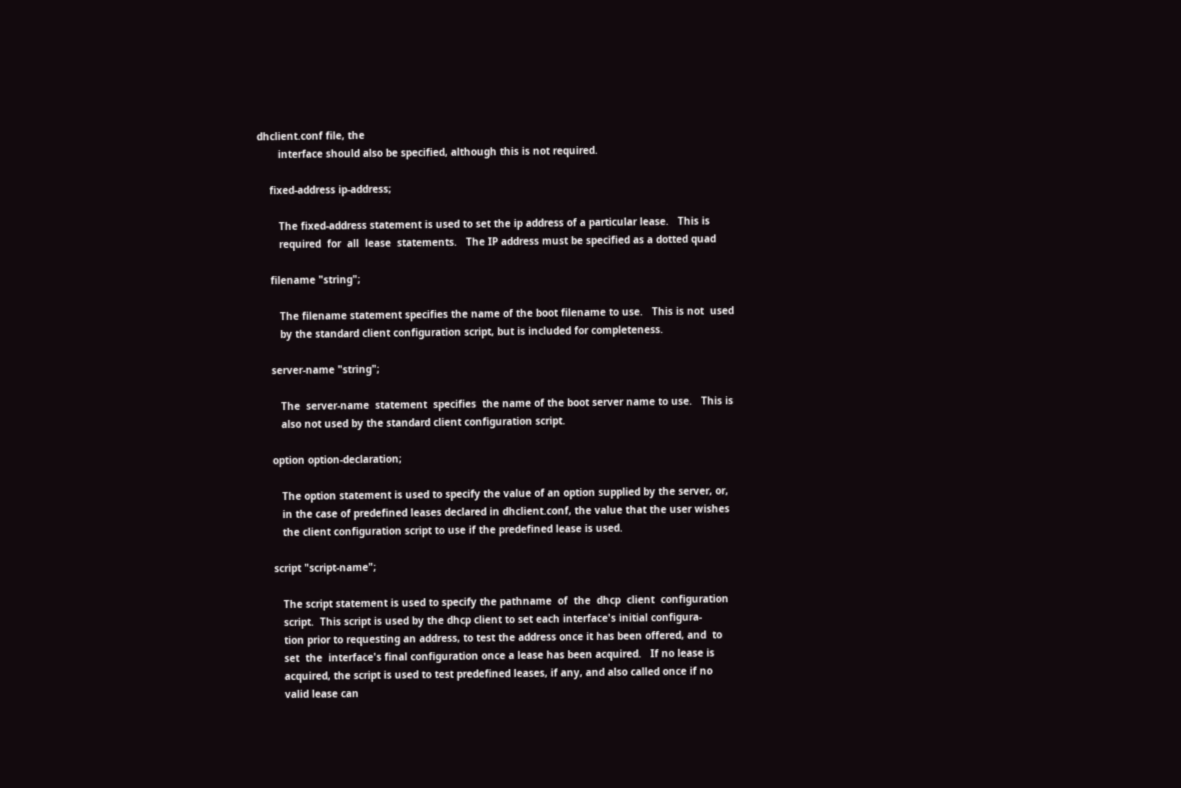dhclient.conf file, the
       interface should also be specified, although this is not required.

    fixed-address ip-address;

       The fixed-address statement is used to set the ip address of a particular lease.   This is
       required  for  all  lease  statements.   The IP address must be specified as a dotted quad

    filename "string";

       The filename statement specifies the name of the boot filename to use.   This is not  used
       by the standard client configuration script, but is included for completeness.

    server-name "string";

       The  server-name  statement  specifies  the name of the boot server name to use.   This is
       also not used by the standard client configuration script.

    option option-declaration;

       The option statement is used to specify the value of an option supplied by the server, or,
       in the case of predefined leases declared in dhclient.conf, the value that the user wishes
       the client configuration script to use if the predefined lease is used.

    script "script-name";

       The script statement is used to specify the pathname  of  the  dhcp  client  configuration
       script.  This script is used by the dhcp client to set each interface's initial configura-
       tion prior to requesting an address, to test the address once it has been offered, and  to
       set  the  interface's final configuration once a lease has been acquired.   If no lease is
       acquired, the script is used to test predefined leases, if any, and also called once if no
       valid lease can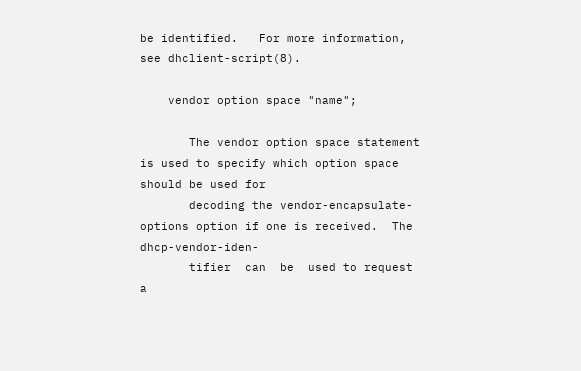be identified.   For more information, see dhclient-script(8).

    vendor option space "name";

       The vendor option space statement is used to specify which option space should be used for
       decoding the vendor-encapsulate-options option if one is received.  The  dhcp-vendor-iden-
       tifier  can  be  used to request a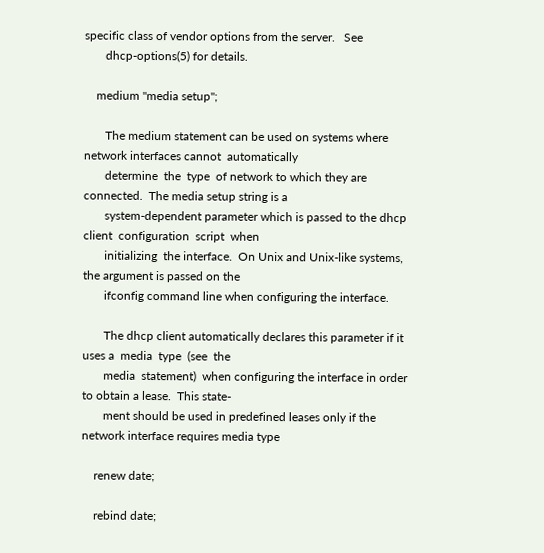specific class of vendor options from the server.   See
       dhcp-options(5) for details.

    medium "media setup";

       The medium statement can be used on systems where network interfaces cannot  automatically
       determine  the  type  of network to which they are connected.  The media setup string is a
       system-dependent parameter which is passed to the dhcp client  configuration  script  when
       initializing  the interface.  On Unix and Unix-like systems, the argument is passed on the
       ifconfig command line when configuring the interface.

       The dhcp client automatically declares this parameter if it uses a  media  type  (see  the
       media  statement)  when configuring the interface in order to obtain a lease.  This state-
       ment should be used in predefined leases only if the network interface requires media type

    renew date;

    rebind date;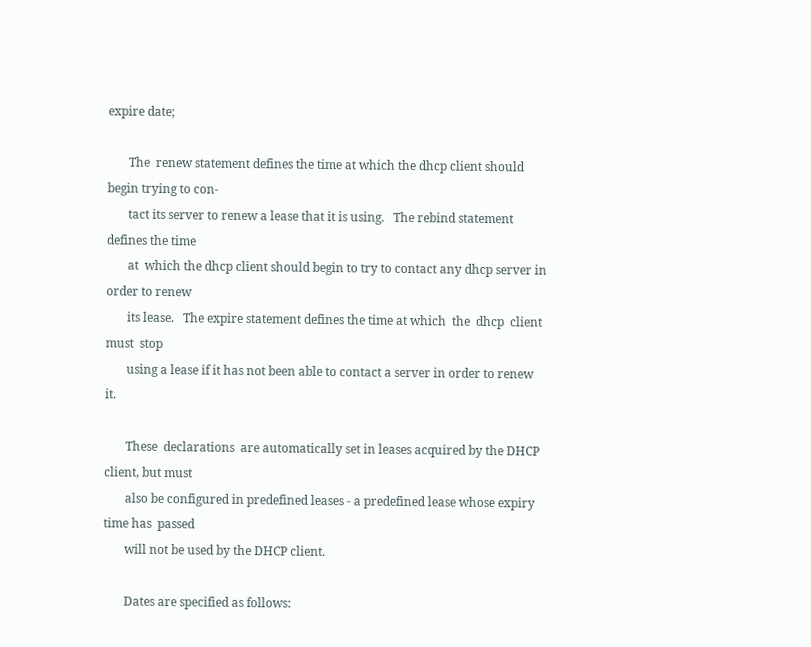expire date;

       The  renew statement defines the time at which the dhcp client should begin trying to con-
       tact its server to renew a lease that it is using.   The rebind statement defines the time
       at  which the dhcp client should begin to try to contact any dhcp server in order to renew
       its lease.   The expire statement defines the time at which  the  dhcp  client  must  stop
       using a lease if it has not been able to contact a server in order to renew it.

       These  declarations  are automatically set in leases acquired by the DHCP client, but must
       also be configured in predefined leases - a predefined lease whose expiry time has  passed
       will not be used by the DHCP client.

       Dates are specified as follows: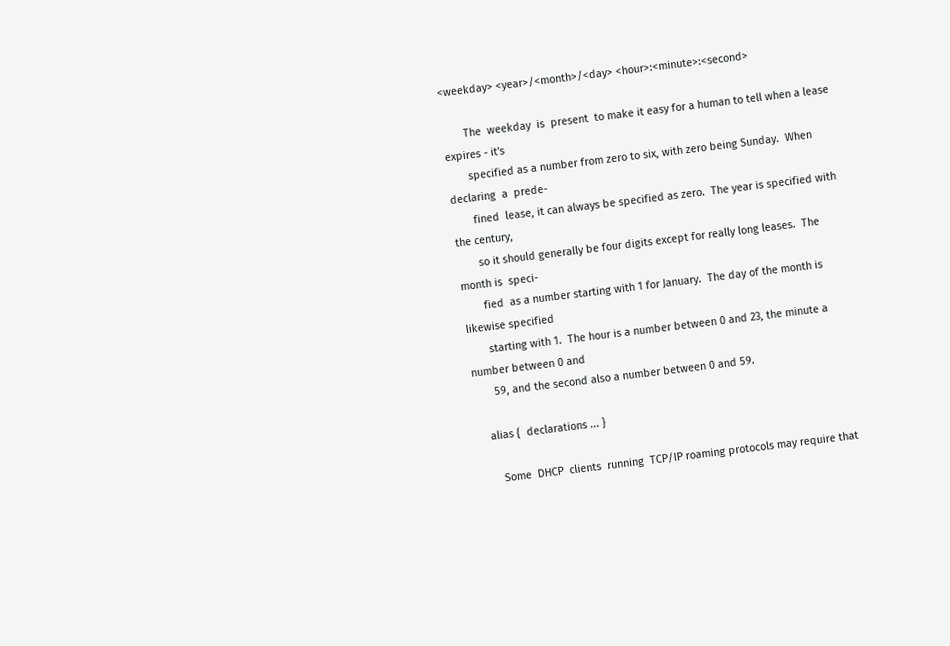<weekday> <year>/<month>/<day> <hour>:<minute>:<second>

       The  weekday  is  present  to make it easy for a human to tell when a lease expires - it's
       specified as a number from zero to six, with zero being Sunday.  When declaring  a  prede-
       fined  lease, it can always be specified as zero.  The year is specified with the century,
       so it should generally be four digits except for really long leases.  The month is  speci-
       fied  as a number starting with 1 for January.  The day of the month is likewise specified
       starting with 1.  The hour is a number between 0 and 23, the minute a number between 0 and
       59, and the second also a number between 0 and 59.

    alias {  declarations ... }

       Some  DHCP  clients  running  TCP/IP roaming protocols may require that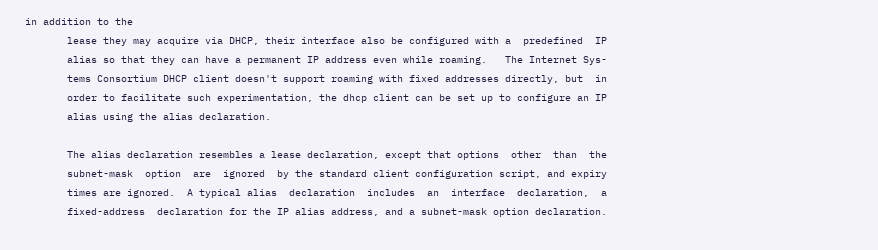in addition to the
       lease they may acquire via DHCP, their interface also be configured with a  predefined  IP
       alias so that they can have a permanent IP address even while roaming.   The Internet Sys-
       tems Consortium DHCP client doesn't support roaming with fixed addresses directly, but  in
       order to facilitate such experimentation, the dhcp client can be set up to configure an IP
       alias using the alias declaration.

       The alias declaration resembles a lease declaration, except that options  other  than  the
       subnet-mask  option  are  ignored  by the standard client configuration script, and expiry
       times are ignored.  A typical alias  declaration  includes  an  interface  declaration,  a
       fixed-address  declaration for the IP alias address, and a subnet-mask option declaration.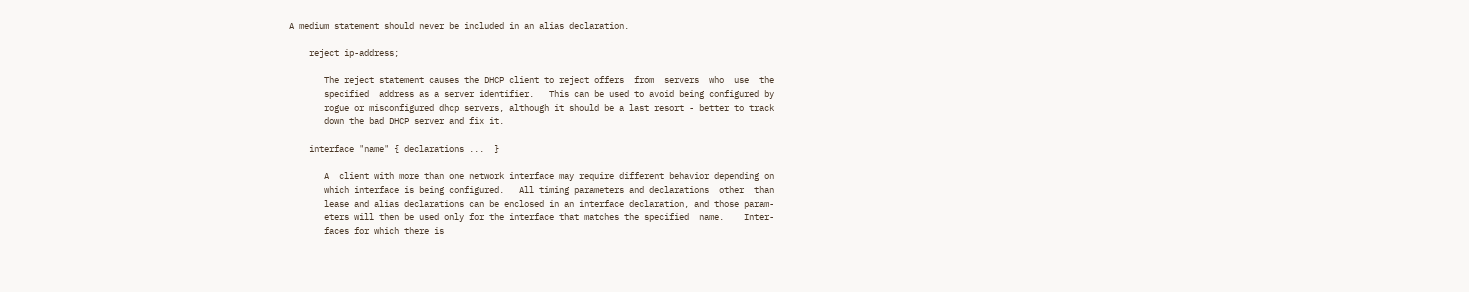A medium statement should never be included in an alias declaration.

    reject ip-address;

       The reject statement causes the DHCP client to reject offers  from  servers  who  use  the
       specified  address as a server identifier.   This can be used to avoid being configured by
       rogue or misconfigured dhcp servers, although it should be a last resort - better to track
       down the bad DHCP server and fix it.

    interface "name" { declarations ...  }

       A  client with more than one network interface may require different behavior depending on
       which interface is being configured.   All timing parameters and declarations  other  than
       lease and alias declarations can be enclosed in an interface declaration, and those param-
       eters will then be used only for the interface that matches the specified  name.    Inter-
       faces for which there is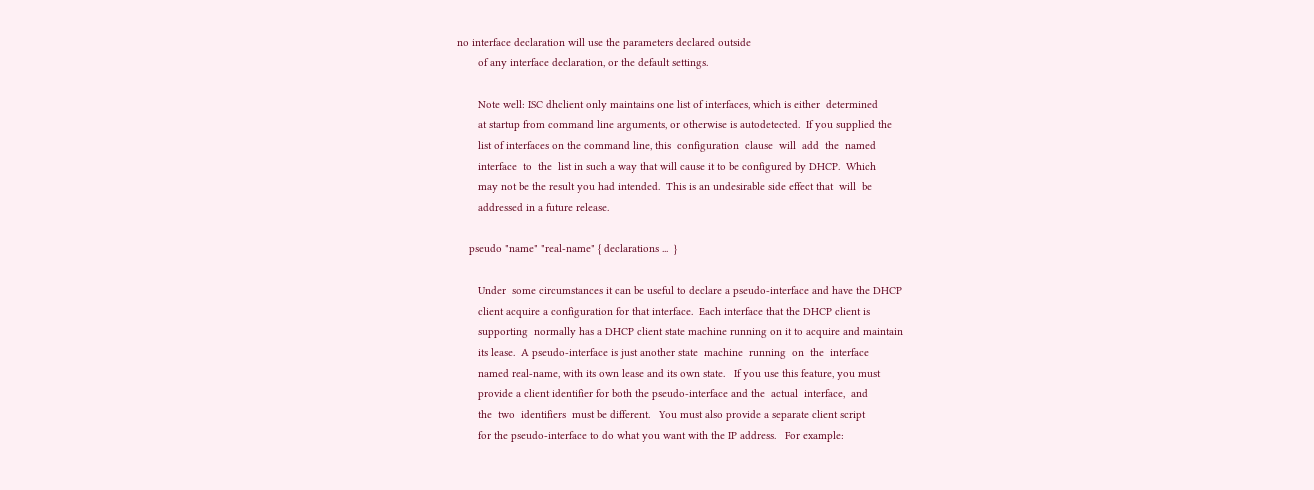no interface declaration will use the parameters declared outside
       of any interface declaration, or the default settings.

       Note well: ISC dhclient only maintains one list of interfaces, which is either  determined
       at startup from command line arguments, or otherwise is autodetected.  If you supplied the
       list of interfaces on the command line, this  configuration  clause  will  add  the  named
       interface  to  the  list in such a way that will cause it to be configured by DHCP.  Which
       may not be the result you had intended.  This is an undesirable side effect that  will  be
       addressed in a future release.

    pseudo "name" "real-name" { declarations ...  }

       Under  some circumstances it can be useful to declare a pseudo-interface and have the DHCP
       client acquire a configuration for that interface.  Each interface that the DHCP client is
       supporting  normally has a DHCP client state machine running on it to acquire and maintain
       its lease.  A pseudo-interface is just another state  machine  running  on  the  interface
       named real-name, with its own lease and its own state.   If you use this feature, you must
       provide a client identifier for both the pseudo-interface and the  actual  interface,  and
       the  two  identifiers  must be different.   You must also provide a separate client script
       for the pseudo-interface to do what you want with the IP address.   For example: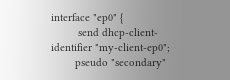interface "ep0" {
         send dhcp-client-identifier "my-client-ep0";
        pseudo "secondary"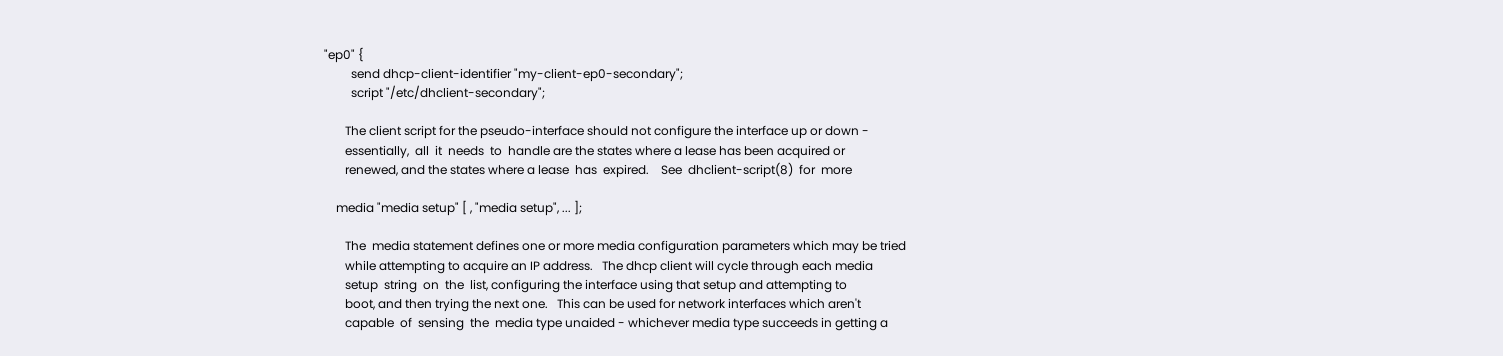"ep0" {
         send dhcp-client-identifier "my-client-ep0-secondary";
         script "/etc/dhclient-secondary";

       The client script for the pseudo-interface should not configure the interface up or down -
       essentially,  all  it  needs  to  handle are the states where a lease has been acquired or
       renewed, and the states where a lease  has  expired.    See  dhclient-script(8)  for  more

    media "media setup" [ , "media setup", ... ];

       The  media statement defines one or more media configuration parameters which may be tried
       while attempting to acquire an IP address.   The dhcp client will cycle through each media
       setup  string  on  the  list, configuring the interface using that setup and attempting to
       boot, and then trying the next one.   This can be used for network interfaces which aren't
       capable  of  sensing  the  media type unaided - whichever media type succeeds in getting a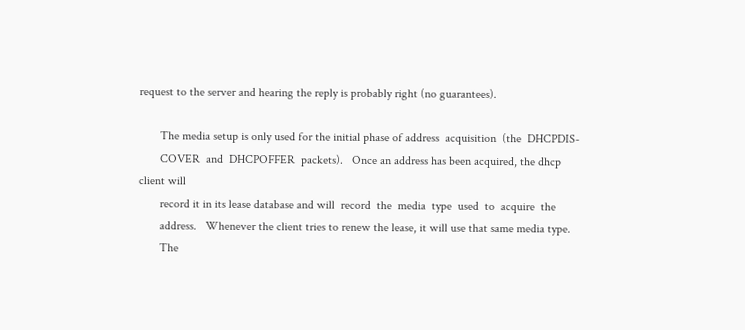request to the server and hearing the reply is probably right (no guarantees).

       The media setup is only used for the initial phase of address  acquisition  (the  DHCPDIS-
       COVER  and  DHCPOFFER  packets).   Once an address has been acquired, the dhcp client will
       record it in its lease database and will  record  the  media  type  used  to  acquire  the
       address.   Whenever the client tries to renew the lease, it will use that same media type.
       The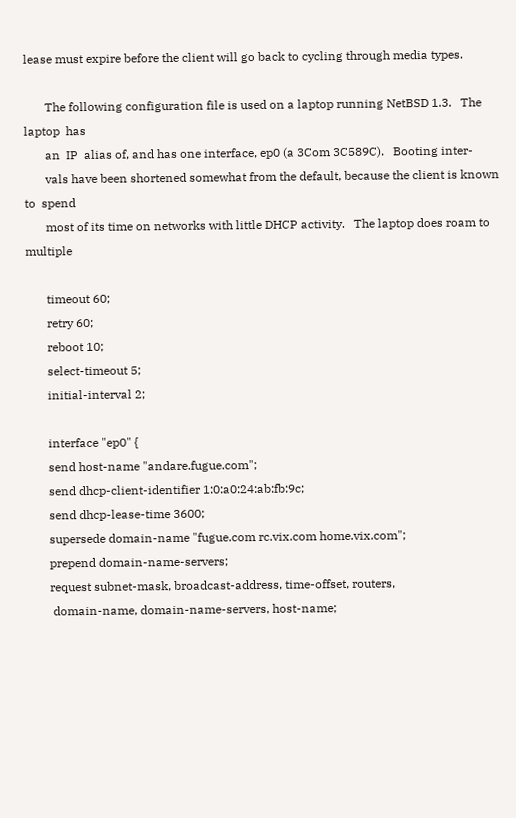lease must expire before the client will go back to cycling through media types.

       The following configuration file is used on a laptop running NetBSD 1.3.   The laptop  has
       an  IP  alias of, and has one interface, ep0 (a 3Com 3C589C).   Booting inter-
       vals have been shortened somewhat from the default, because the client is known  to  spend
       most of its time on networks with little DHCP activity.   The laptop does roam to multiple

       timeout 60;
       retry 60;
       reboot 10;
       select-timeout 5;
       initial-interval 2;

       interface "ep0" {
       send host-name "andare.fugue.com";
       send dhcp-client-identifier 1:0:a0:24:ab:fb:9c;
       send dhcp-lease-time 3600;
       supersede domain-name "fugue.com rc.vix.com home.vix.com";
       prepend domain-name-servers;
       request subnet-mask, broadcast-address, time-offset, routers,
        domain-name, domain-name-servers, host-name;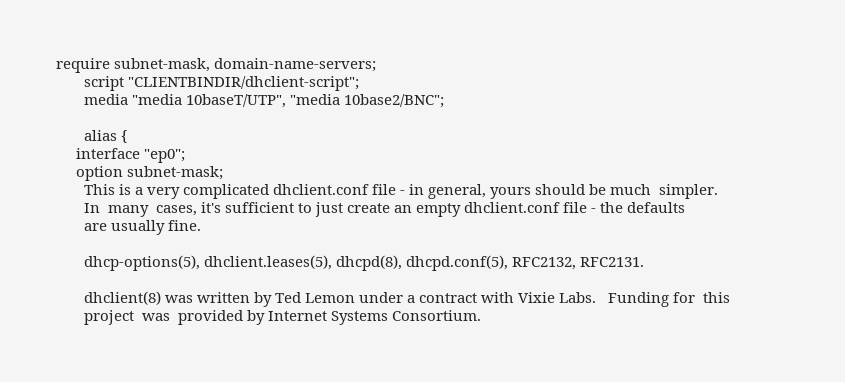require subnet-mask, domain-name-servers;
       script "CLIENTBINDIR/dhclient-script";
       media "media 10baseT/UTP", "media 10base2/BNC";

       alias {
     interface "ep0";
     option subnet-mask;
       This is a very complicated dhclient.conf file - in general, yours should be much  simpler.
       In  many  cases, it's sufficient to just create an empty dhclient.conf file - the defaults
       are usually fine.

       dhcp-options(5), dhclient.leases(5), dhcpd(8), dhcpd.conf(5), RFC2132, RFC2131.

       dhclient(8) was written by Ted Lemon under a contract with Vixie Labs.   Funding for  this
       project  was  provided by Internet Systems Consortium.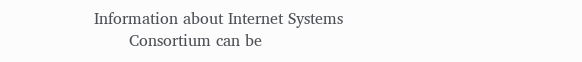Information about Internet Systems
       Consortium can be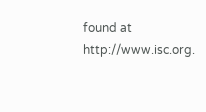found at http://www.isc.org.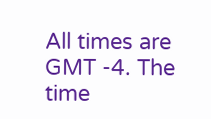All times are GMT -4. The time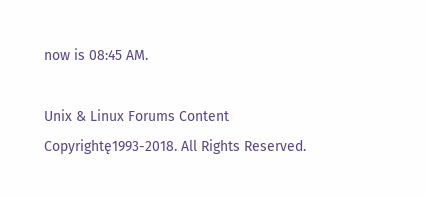now is 08:45 AM.

Unix & Linux Forums Content Copyrightę1993-2018. All Rights Reserved.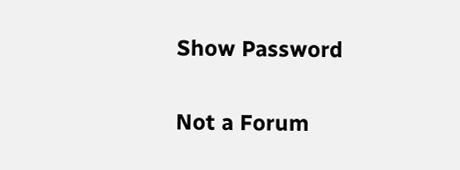Show Password

Not a Forum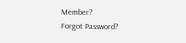Member?
Forgot Password?